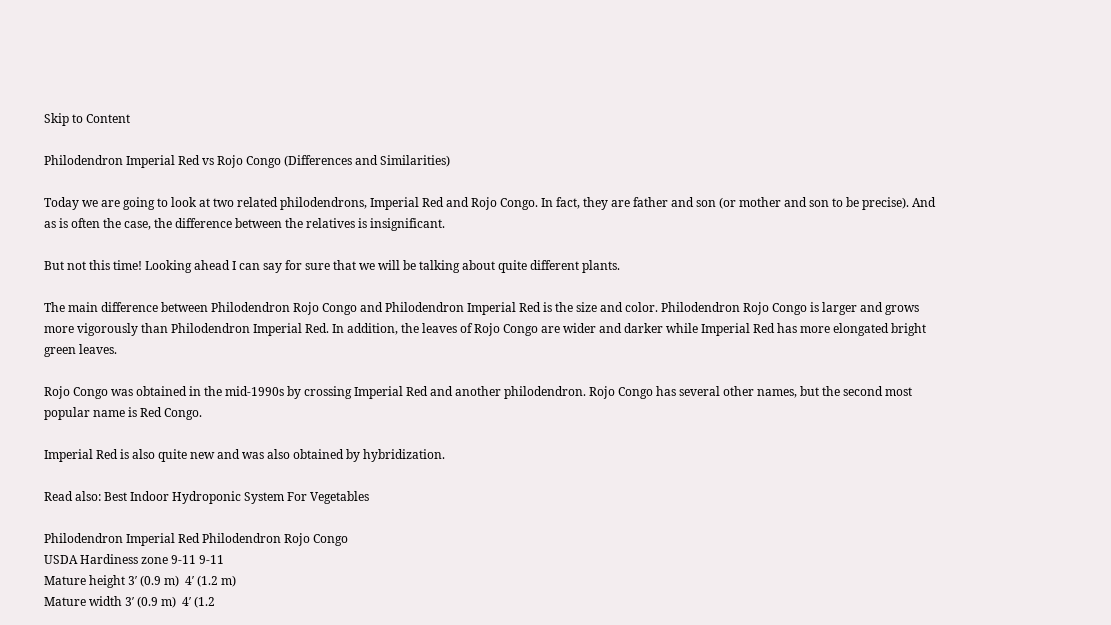Skip to Content

Philodendron Imperial Red vs Rojo Congo (Differences and Similarities)

Today we are going to look at two related philodendrons, Imperial Red and Rojo Congo. In fact, they are father and son (or mother and son to be precise). And as is often the case, the difference between the relatives is insignificant.

But not this time! Looking ahead I can say for sure that we will be talking about quite different plants.

The main difference between Philodendron Rojo Congo and Philodendron Imperial Red is the size and color. Philodendron Rojo Congo is larger and grows more vigorously than Philodendron Imperial Red. In addition, the leaves of Rojo Congo are wider and darker while Imperial Red has more elongated bright green leaves.

Rojo Congo was obtained in the mid-1990s by crossing Imperial Red and another philodendron. Rojo Congo has several other names, but the second most popular name is Red Congo.

Imperial Red is also quite new and was also obtained by hybridization.

Read also: Best Indoor Hydroponic System For Vegetables

Philodendron Imperial Red Philodendron Rojo Congo
USDA Hardiness zone 9-11 9-11
Mature height 3′ (0.9 m)  4′ (1.2 m)
Mature width 3′ (0.9 m)  4′ (1.2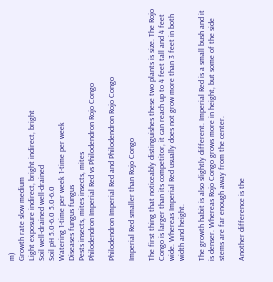m)
Growth rate slow medium
Light exposure indirect, bright indirect, bright
Soil well-drained well-drained
Soil pH 5.0-6.0 5.0-6.0
Watering 1-time per week 1-time per week
Diseases fungus fungus
Pests insects, mites insects, mites
Philodendron Imperial Red vs Philodendron Rojo Congo

Philodendron Imperial Red and Philodendron Rojo Congo

Imperial Red smaller than Rojo Congo

The first thing that noticeably distinguishes these two plants is size. The Rojo Congo is larger than its competitor, it can reach up to 4 feet tall and 4 feet wide. Whereas Imperial Red usually does not grow more than 3 feet in both width and height.

The growth habit is also slightly different. Imperial Red is a small bush and it is denser. Whereas Rojo Congo grows more in height, but some of the side stems are far enough away from the center.

Another difference is the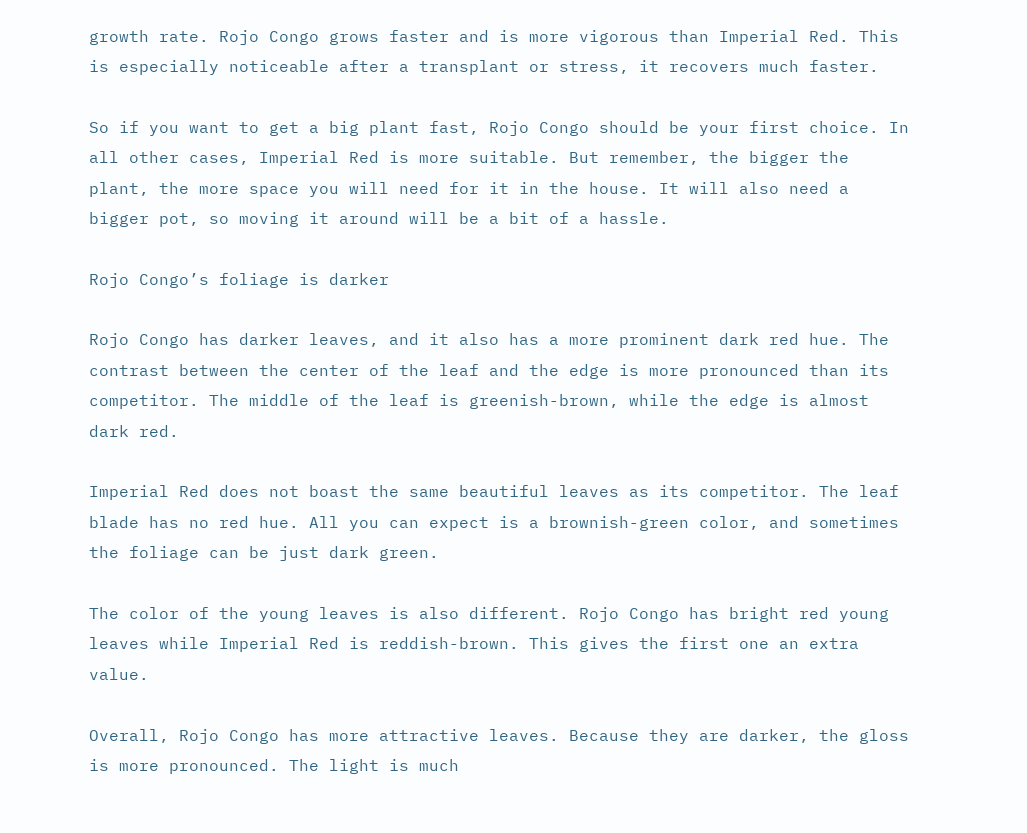growth rate. Rojo Congo grows faster and is more vigorous than Imperial Red. This is especially noticeable after a transplant or stress, it recovers much faster.

So if you want to get a big plant fast, Rojo Congo should be your first choice. In all other cases, Imperial Red is more suitable. But remember, the bigger the plant, the more space you will need for it in the house. It will also need a bigger pot, so moving it around will be a bit of a hassle.

Rojo Congo’s foliage is darker

Rojo Congo has darker leaves, and it also has a more prominent dark red hue. The contrast between the center of the leaf and the edge is more pronounced than its competitor. The middle of the leaf is greenish-brown, while the edge is almost dark red.

Imperial Red does not boast the same beautiful leaves as its competitor. The leaf blade has no red hue. All you can expect is a brownish-green color, and sometimes the foliage can be just dark green.

The color of the young leaves is also different. Rojo Congo has bright red young leaves while Imperial Red is reddish-brown. This gives the first one an extra value.

Overall, Rojo Congo has more attractive leaves. Because they are darker, the gloss is more pronounced. The light is much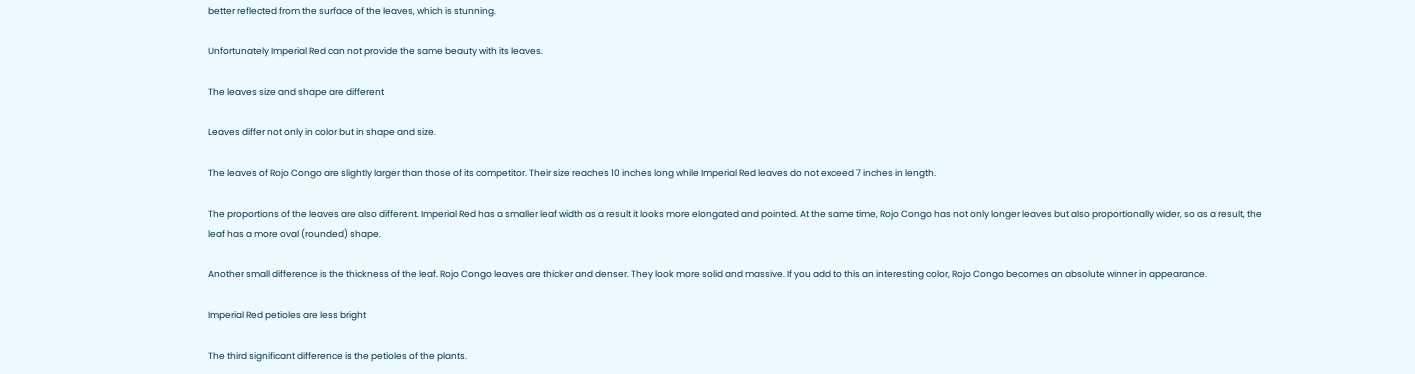better reflected from the surface of the leaves, which is stunning.

Unfortunately Imperial Red can not provide the same beauty with its leaves.

The leaves size and shape are different

Leaves differ not only in color but in shape and size.

The leaves of Rojo Congo are slightly larger than those of its competitor. Their size reaches 10 inches long while Imperial Red leaves do not exceed 7 inches in length.

The proportions of the leaves are also different. Imperial Red has a smaller leaf width as a result it looks more elongated and pointed. At the same time, Rojo Congo has not only longer leaves but also proportionally wider, so as a result, the leaf has a more oval (rounded) shape.

Another small difference is the thickness of the leaf. Rojo Congo leaves are thicker and denser. They look more solid and massive. If you add to this an interesting color, Rojo Congo becomes an absolute winner in appearance.

Imperial Red petioles are less bright

The third significant difference is the petioles of the plants.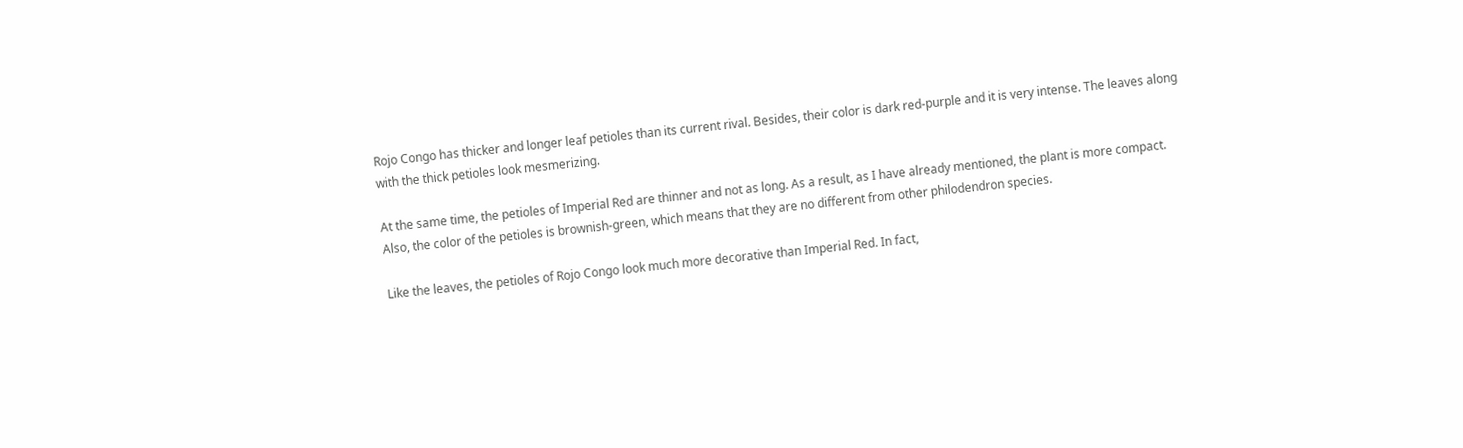Rojo Congo has thicker and longer leaf petioles than its current rival. Besides, their color is dark red-purple and it is very intense. The leaves along with the thick petioles look mesmerizing.

At the same time, the petioles of Imperial Red are thinner and not as long. As a result, as I have already mentioned, the plant is more compact. Also, the color of the petioles is brownish-green, which means that they are no different from other philodendron species.

Like the leaves, the petioles of Rojo Congo look much more decorative than Imperial Red. In fact,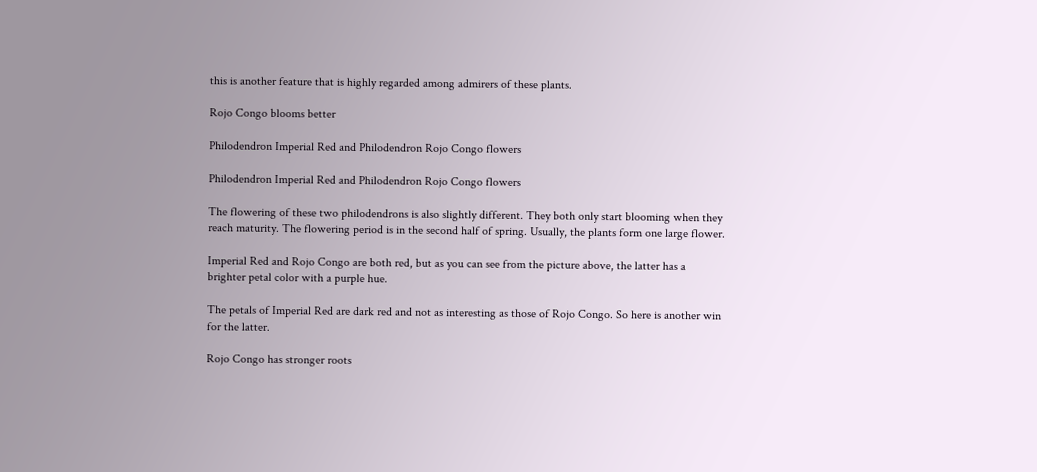this is another feature that is highly regarded among admirers of these plants.

Rojo Congo blooms better

Philodendron Imperial Red and Philodendron Rojo Congo flowers

Philodendron Imperial Red and Philodendron Rojo Congo flowers

The flowering of these two philodendrons is also slightly different. They both only start blooming when they reach maturity. The flowering period is in the second half of spring. Usually, the plants form one large flower.

Imperial Red and Rojo Congo are both red, but as you can see from the picture above, the latter has a brighter petal color with a purple hue.

The petals of Imperial Red are dark red and not as interesting as those of Rojo Congo. So here is another win for the latter.

Rojo Congo has stronger roots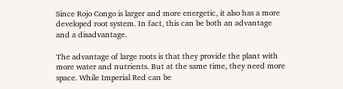Since Rojo Congo is larger and more energetic, it also has a more developed root system. In fact, this can be both an advantage and a disadvantage.

The advantage of large roots is that they provide the plant with more water and nutrients. But at the same time, they need more space. While Imperial Red can be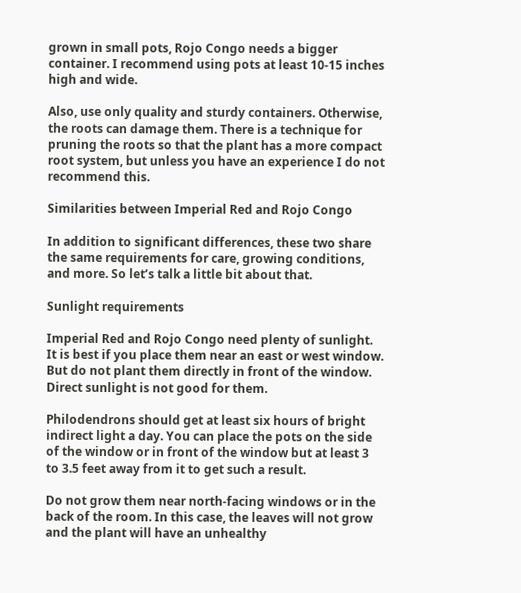grown in small pots, Rojo Congo needs a bigger container. I recommend using pots at least 10-15 inches high and wide.

Also, use only quality and sturdy containers. Otherwise, the roots can damage them. There is a technique for pruning the roots so that the plant has a more compact root system, but unless you have an experience I do not recommend this.

Similarities between Imperial Red and Rojo Congo

In addition to significant differences, these two share the same requirements for care, growing conditions, and more. So let’s talk a little bit about that.

Sunlight requirements

Imperial Red and Rojo Congo need plenty of sunlight. It is best if you place them near an east or west window. But do not plant them directly in front of the window. Direct sunlight is not good for them.

Philodendrons should get at least six hours of bright indirect light a day. You can place the pots on the side of the window or in front of the window but at least 3 to 3.5 feet away from it to get such a result.

Do not grow them near north-facing windows or in the back of the room. In this case, the leaves will not grow and the plant will have an unhealthy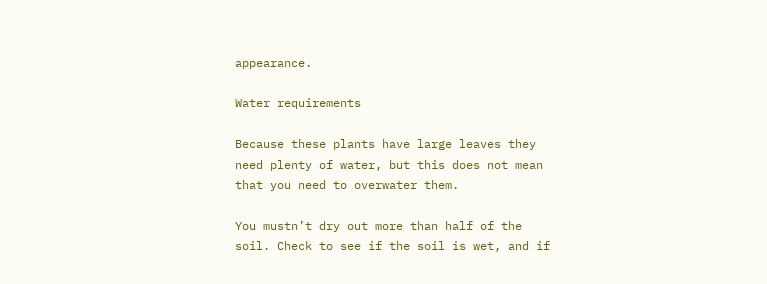appearance.

Water requirements

Because these plants have large leaves they need plenty of water, but this does not mean that you need to overwater them.

You mustn’t dry out more than half of the soil. Check to see if the soil is wet, and if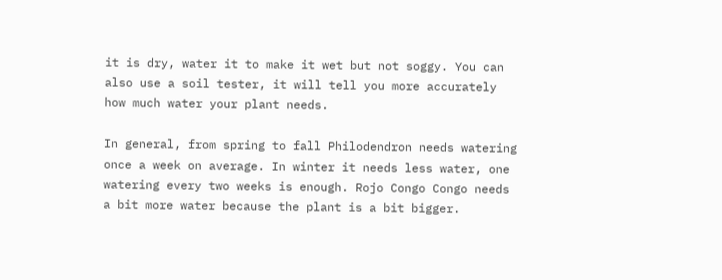it is dry, water it to make it wet but not soggy. You can also use a soil tester, it will tell you more accurately how much water your plant needs.

In general, from spring to fall Philodendron needs watering once a week on average. In winter it needs less water, one watering every two weeks is enough. Rojo Congo Congo needs a bit more water because the plant is a bit bigger.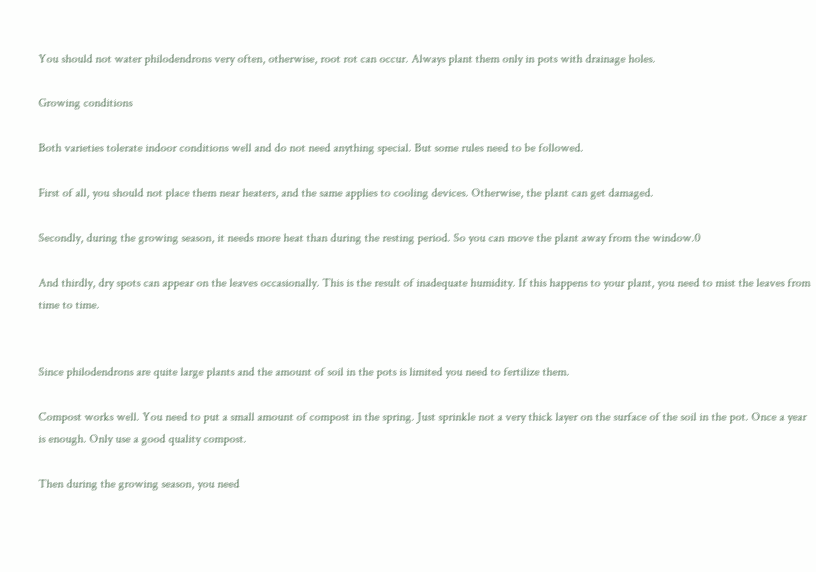You should not water philodendrons very often, otherwise, root rot can occur. Always plant them only in pots with drainage holes.

Growing conditions

Both varieties tolerate indoor conditions well and do not need anything special. But some rules need to be followed.

First of all, you should not place them near heaters, and the same applies to cooling devices. Otherwise, the plant can get damaged.

Secondly, during the growing season, it needs more heat than during the resting period. So you can move the plant away from the window.0

And thirdly, dry spots can appear on the leaves occasionally. This is the result of inadequate humidity. If this happens to your plant, you need to mist the leaves from time to time.


Since philodendrons are quite large plants and the amount of soil in the pots is limited you need to fertilize them.

Compost works well. You need to put a small amount of compost in the spring. Just sprinkle not a very thick layer on the surface of the soil in the pot. Once a year is enough. Only use a good quality compost.

Then during the growing season, you need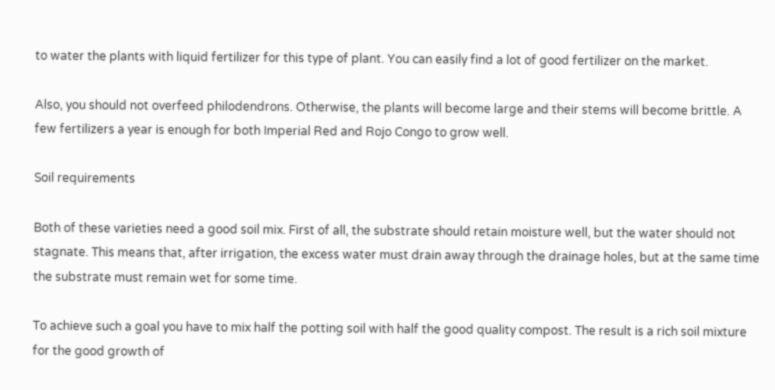to water the plants with liquid fertilizer for this type of plant. You can easily find a lot of good fertilizer on the market.

Also, you should not overfeed philodendrons. Otherwise, the plants will become large and their stems will become brittle. A few fertilizers a year is enough for both Imperial Red and Rojo Congo to grow well.

Soil requirements

Both of these varieties need a good soil mix. First of all, the substrate should retain moisture well, but the water should not stagnate. This means that, after irrigation, the excess water must drain away through the drainage holes, but at the same time the substrate must remain wet for some time.

To achieve such a goal you have to mix half the potting soil with half the good quality compost. The result is a rich soil mixture for the good growth of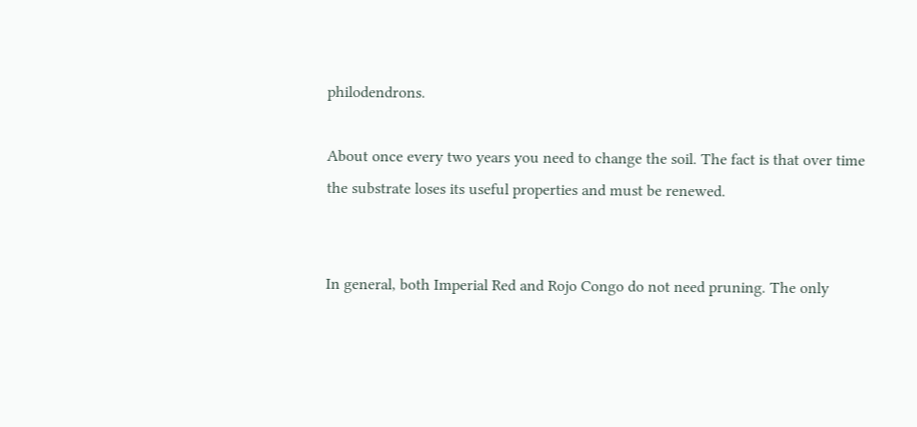philodendrons.

About once every two years you need to change the soil. The fact is that over time the substrate loses its useful properties and must be renewed.


In general, both Imperial Red and Rojo Congo do not need pruning. The only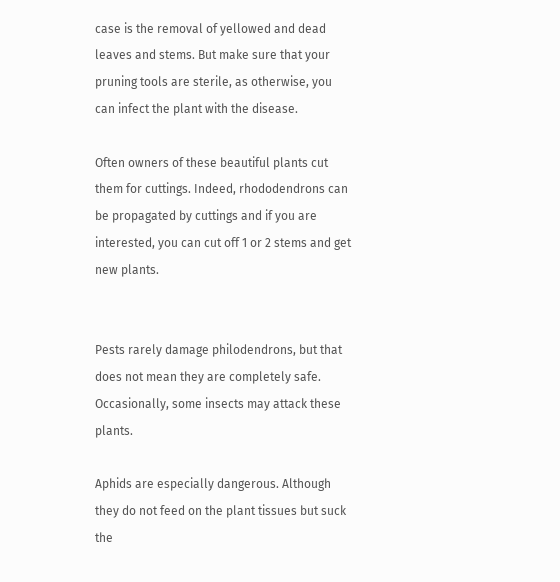case is the removal of yellowed and dead leaves and stems. But make sure that your pruning tools are sterile, as otherwise, you can infect the plant with the disease.

Often owners of these beautiful plants cut them for cuttings. Indeed, rhododendrons can be propagated by cuttings and if you are interested, you can cut off 1 or 2 stems and get new plants.


Pests rarely damage philodendrons, but that does not mean they are completely safe. Occasionally, some insects may attack these plants.

Aphids are especially dangerous. Although they do not feed on the plant tissues but suck the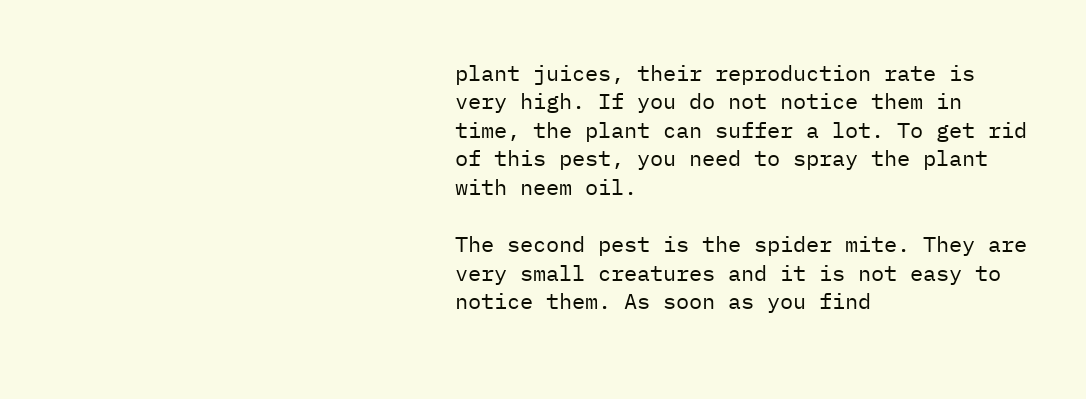plant juices, their reproduction rate is very high. If you do not notice them in time, the plant can suffer a lot. To get rid of this pest, you need to spray the plant with neem oil.

The second pest is the spider mite. They are very small creatures and it is not easy to notice them. As soon as you find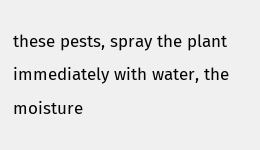these pests, spray the plant immediately with water, the moisture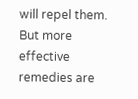will repel them. But more effective remedies are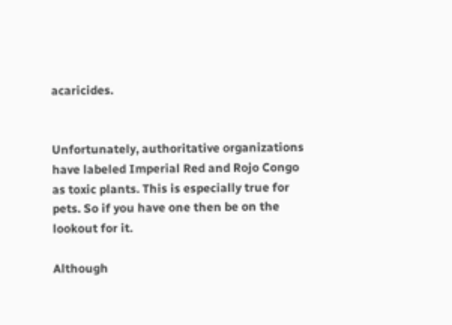acaricides.


Unfortunately, authoritative organizations have labeled Imperial Red and Rojo Congo as toxic plants. This is especially true for pets. So if you have one then be on the lookout for it.

Although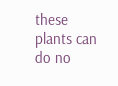these plants can do no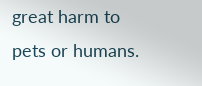great harm to pets or humans.